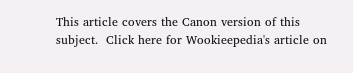This article covers the Canon version of this subject.  Click here for Wookieepedia's article on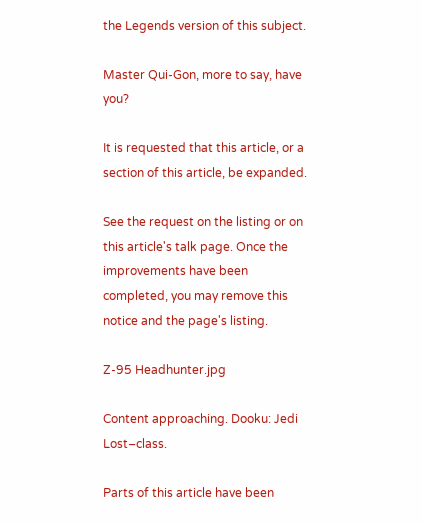the Legends version of this subject.

Master Qui-Gon, more to say, have you?

It is requested that this article, or a section of this article, be expanded.

See the request on the listing or on this article's talk page. Once the improvements have been completed, you may remove this notice and the page's listing.

Z-95 Headhunter.jpg

Content approaching. Dooku: Jedi Lost–class.

Parts of this article have been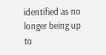identified as no longer being up to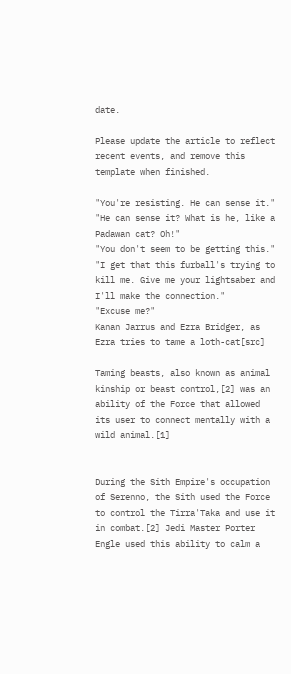date.

Please update the article to reflect recent events, and remove this template when finished.

"You're resisting. He can sense it."
"He can sense it? What is he, like a Padawan cat? Oh!"
"You don't seem to be getting this."
"I get that this furball's trying to kill me. Give me your lightsaber and I'll make the connection."
"Excuse me?"
Kanan Jarrus and Ezra Bridger, as Ezra tries to tame a loth-cat[src]

Taming beasts, also known as animal kinship or beast control,[2] was an ability of the Force that allowed its user to connect mentally with a wild animal.[1]


During the Sith Empire's occupation of Serenno, the Sith used the Force to control the Tirra'Taka and use it in combat.[2] Jedi Master Porter Engle used this ability to calm a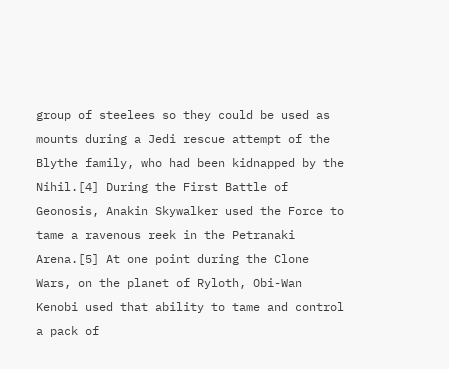group of steelees so they could be used as mounts during a Jedi rescue attempt of the Blythe family, who had been kidnapped by the Nihil.[4] During the First Battle of Geonosis, Anakin Skywalker used the Force to tame a ravenous reek in the Petranaki Arena.[5] At one point during the Clone Wars, on the planet of Ryloth, Obi-Wan Kenobi used that ability to tame and control a pack of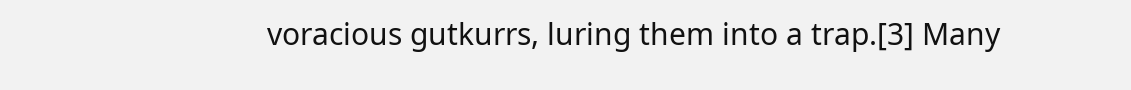voracious gutkurrs, luring them into a trap.[3] Many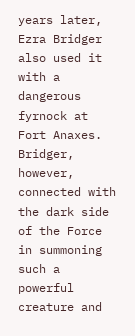years later, Ezra Bridger also used it with a dangerous fyrnock at Fort Anaxes. Bridger, however, connected with the dark side of the Force in summoning such a powerful creature and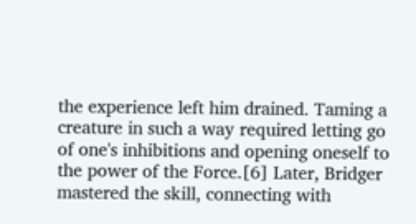the experience left him drained. Taming a creature in such a way required letting go of one's inhibitions and opening oneself to the power of the Force.[6] Later, Bridger mastered the skill, connecting with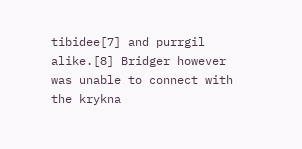tibidee[7] and purrgil alike.[8] Bridger however was unable to connect with the krykna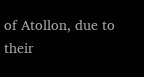of Atollon, due to their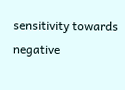sensitivity towards negative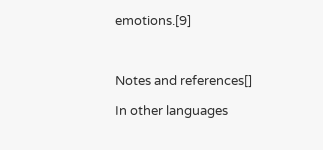emotions.[9]



Notes and references[]

In other languages